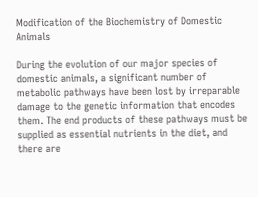Modification of the Biochemistry of Domestic Animals

During the evolution of our major species of domestic animals, a significant number of metabolic pathways have been lost by irreparable damage to the genetic information that encodes them. The end products of these pathways must be supplied as essential nutrients in the diet, and there are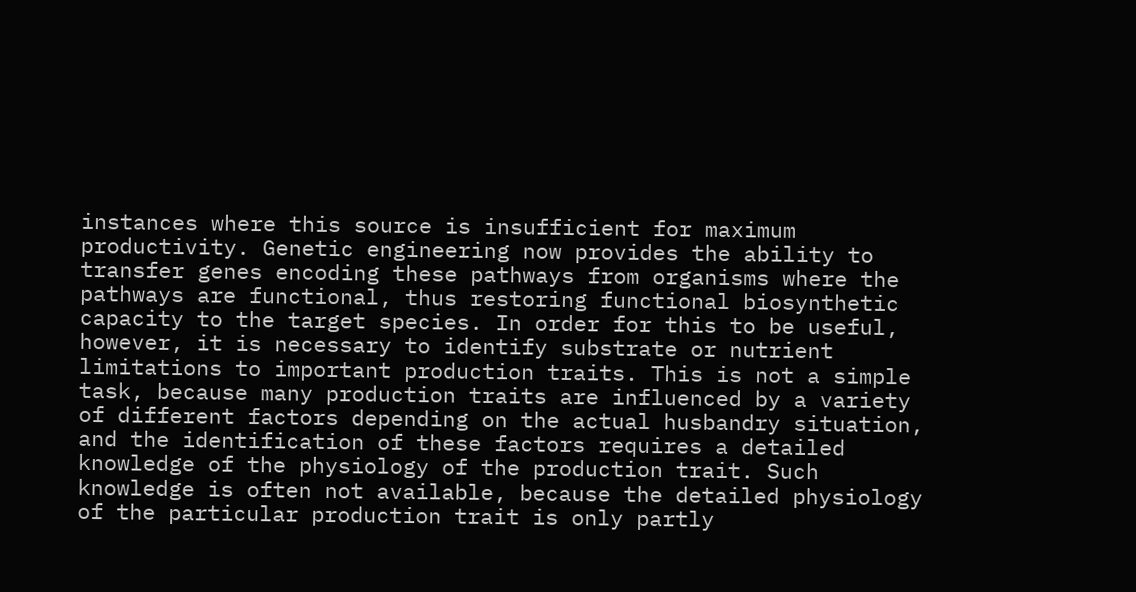instances where this source is insufficient for maximum productivity. Genetic engineering now provides the ability to transfer genes encoding these pathways from organisms where the pathways are functional, thus restoring functional biosynthetic capacity to the target species. In order for this to be useful, however, it is necessary to identify substrate or nutrient limitations to important production traits. This is not a simple task, because many production traits are influenced by a variety of different factors depending on the actual husbandry situation, and the identification of these factors requires a detailed knowledge of the physiology of the production trait. Such knowledge is often not available, because the detailed physiology of the particular production trait is only partly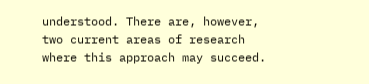understood. There are, however, two current areas of research where this approach may succeed.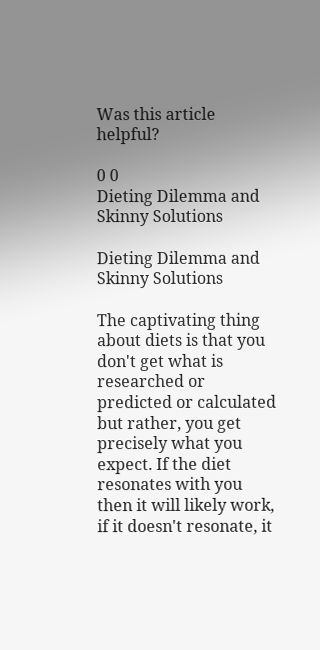Was this article helpful?

0 0
Dieting Dilemma and Skinny Solutions

Dieting Dilemma and Skinny Solutions

The captivating thing about diets is that you don't get what is researched or predicted or calculated but rather, you get precisely what you expect. If the diet resonates with you then it will likely work, if it doesn't resonate, it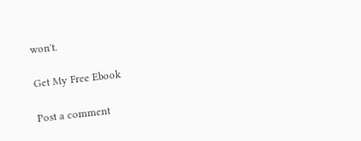won't.

Get My Free Ebook

Post a comment